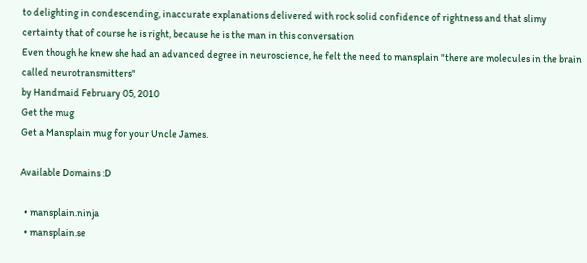to delighting in condescending, inaccurate explanations delivered with rock solid confidence of rightness and that slimy certainty that of course he is right, because he is the man in this conversation
Even though he knew she had an advanced degree in neuroscience, he felt the need to mansplain "there are molecules in the brain called neurotransmitters"
by Handmaid February 05, 2010
Get the mug
Get a Mansplain mug for your Uncle James.

Available Domains :D

  • mansplain.ninja
  • mansplain.se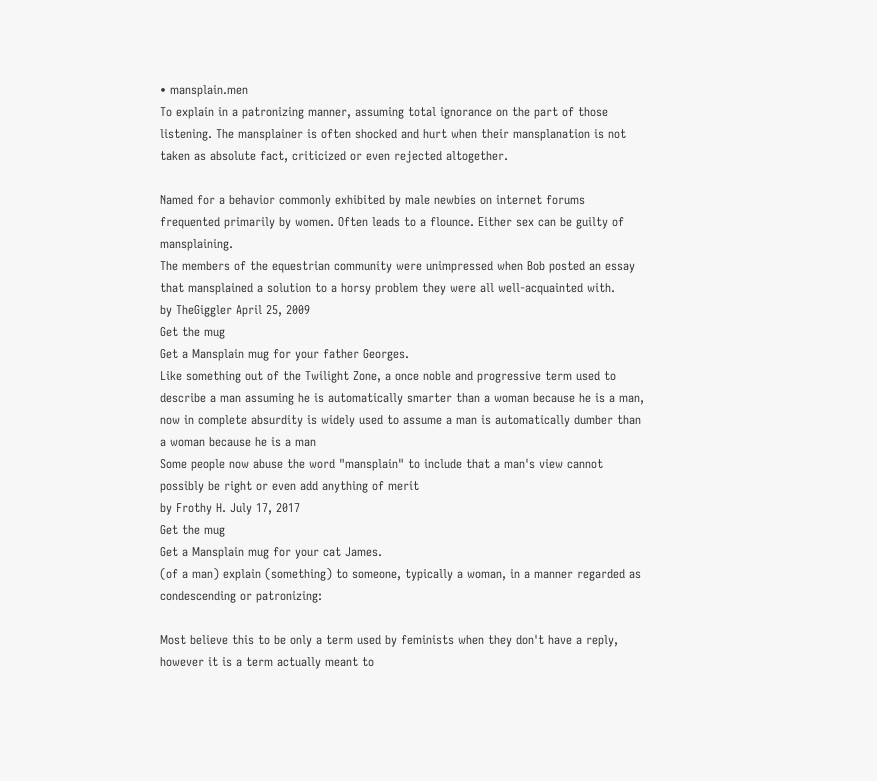• mansplain.men
To explain in a patronizing manner, assuming total ignorance on the part of those listening. The mansplainer is often shocked and hurt when their mansplanation is not taken as absolute fact, criticized or even rejected altogether.

Named for a behavior commonly exhibited by male newbies on internet forums frequented primarily by women. Often leads to a flounce. Either sex can be guilty of mansplaining.
The members of the equestrian community were unimpressed when Bob posted an essay that mansplained a solution to a horsy problem they were all well-acquainted with.
by TheGiggler April 25, 2009
Get the mug
Get a Mansplain mug for your father Georges.
Like something out of the Twilight Zone, a once noble and progressive term used to describe a man assuming he is automatically smarter than a woman because he is a man, now in complete absurdity is widely used to assume a man is automatically dumber than a woman because he is a man
Some people now abuse the word "mansplain" to include that a man's view cannot possibly be right or even add anything of merit
by Frothy H. July 17, 2017
Get the mug
Get a Mansplain mug for your cat James.
(of a man) explain (something) to someone, typically a woman, in a manner regarded as condescending or patronizing:

Most believe this to be only a term used by feminists when they don't have a reply, however it is a term actually meant to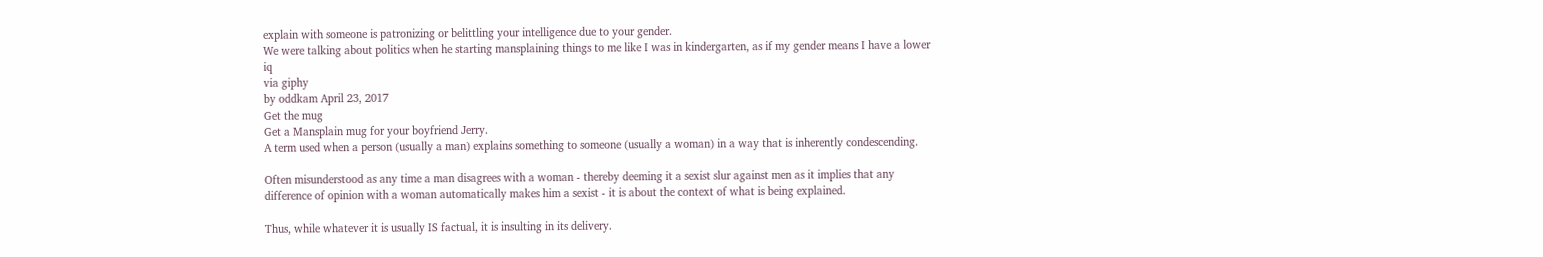explain with someone is patronizing or belittling your intelligence due to your gender.
We were talking about politics when he starting mansplaining things to me like I was in kindergarten, as if my gender means I have a lower iq
via giphy
by oddkam April 23, 2017
Get the mug
Get a Mansplain mug for your boyfriend Jerry.
A term used when a person (usually a man) explains something to someone (usually a woman) in a way that is inherently condescending.

Often misunderstood as any time a man disagrees with a woman - thereby deeming it a sexist slur against men as it implies that any difference of opinion with a woman automatically makes him a sexist - it is about the context of what is being explained.

Thus, while whatever it is usually IS factual, it is insulting in its delivery.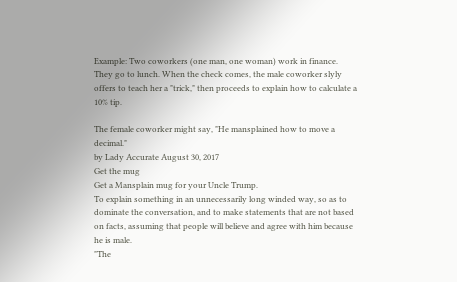Example: Two coworkers (one man, one woman) work in finance. They go to lunch. When the check comes, the male coworker slyly offers to teach her a "trick," then proceeds to explain how to calculate a 10% tip.

The female coworker might say, "He mansplained how to move a decimal."
by Lady Accurate August 30, 2017
Get the mug
Get a Mansplain mug for your Uncle Trump.
To explain something in an unnecessarily long winded way, so as to dominate the conversation, and to make statements that are not based on facts, assuming that people will believe and agree with him because he is male.
"The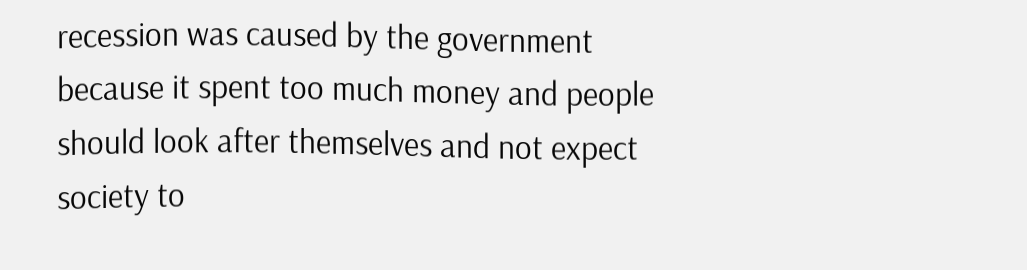recession was caused by the government because it spent too much money and people should look after themselves and not expect society to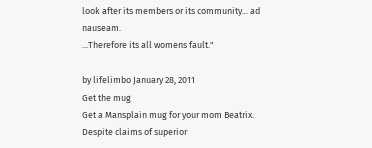look after its members or its community... ad nauseam.
...Therefore its all womens fault."

by lifelimbo January 28, 2011
Get the mug
Get a Mansplain mug for your mom Beatrix.
Despite claims of superior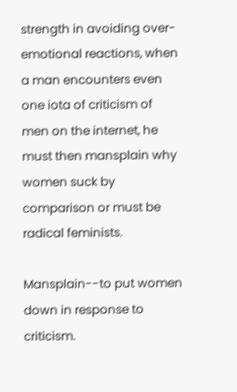strength in avoiding over-emotional reactions, when a man encounters even one iota of criticism of men on the internet, he must then mansplain why women suck by comparison or must be radical feminists.

Mansplain--to put women down in response to criticism.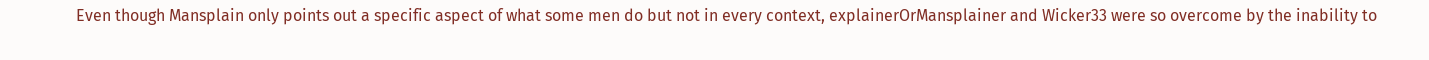Even though Mansplain only points out a specific aspect of what some men do but not in every context, explainerOrMansplainer and Wicker33 were so overcome by the inability to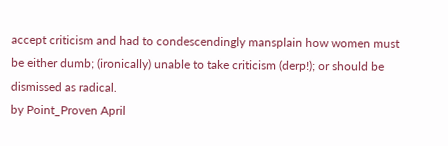accept criticism and had to condescendingly mansplain how women must be either dumb; (ironically) unable to take criticism (derp!); or should be dismissed as radical.
by Point_Proven April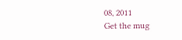08, 2011
Get the mug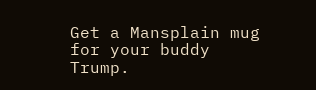Get a Mansplain mug for your buddy Trump.